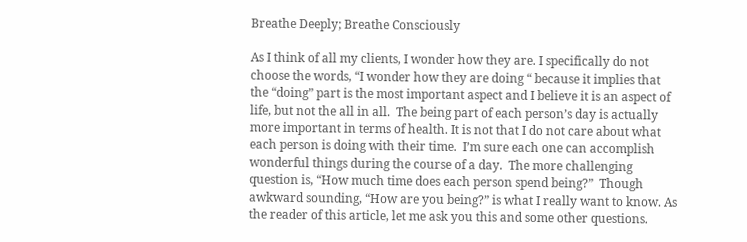Breathe Deeply; Breathe Consciously

As I think of all my clients, I wonder how they are. I specifically do not choose the words, “I wonder how they are doing “ because it implies that the “doing” part is the most important aspect and I believe it is an aspect of life, but not the all in all.  The being part of each person’s day is actually more important in terms of health. It is not that I do not care about what each person is doing with their time.  I’m sure each one can accomplish wonderful things during the course of a day.  The more challenging question is, “How much time does each person spend being?”  Though awkward sounding, “How are you being?” is what I really want to know. As the reader of this article, let me ask you this and some other questions.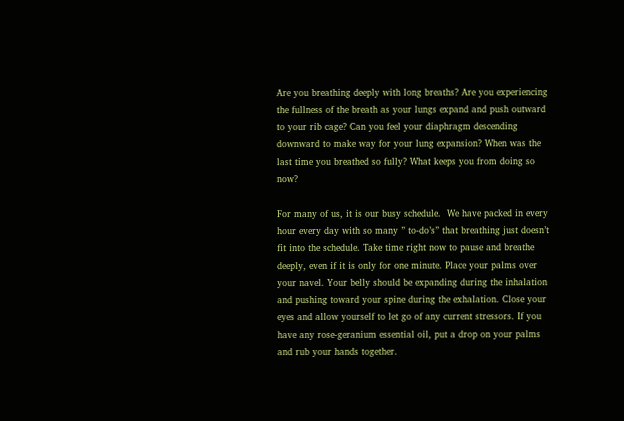Are you breathing deeply with long breaths? Are you experiencing the fullness of the breath as your lungs expand and push outward to your rib cage? Can you feel your diaphragm descending downward to make way for your lung expansion? When was the last time you breathed so fully? What keeps you from doing so now?

For many of us, it is our busy schedule.  We have packed in every hour every day with so many ” to-do’s” that breathing just doesn’t fit into the schedule. Take time right now to pause and breathe deeply, even if it is only for one minute. Place your palms over your navel. Your belly should be expanding during the inhalation and pushing toward your spine during the exhalation. Close your eyes and allow yourself to let go of any current stressors. If you have any rose-geranium essential oil, put a drop on your palms and rub your hands together.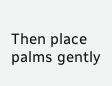Then place palms gently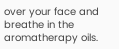over your face and breathe in the aromatherapy oils.